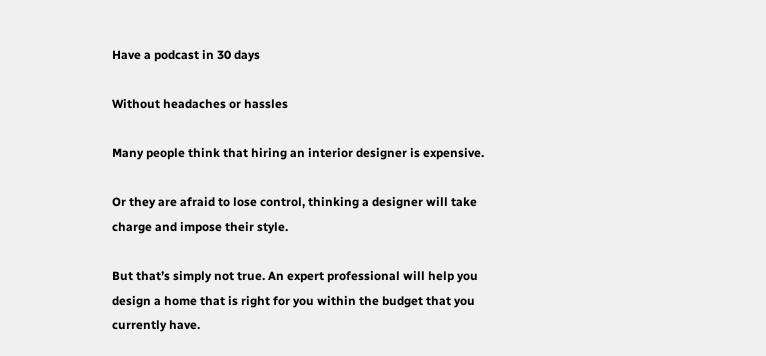Have a podcast in 30 days

Without headaches or hassles

Many people think that hiring an interior designer is expensive.

Or they are afraid to lose control, thinking a designer will take charge and impose their style.

But that’s simply not true. An expert professional will help you design a home that is right for you within the budget that you currently have.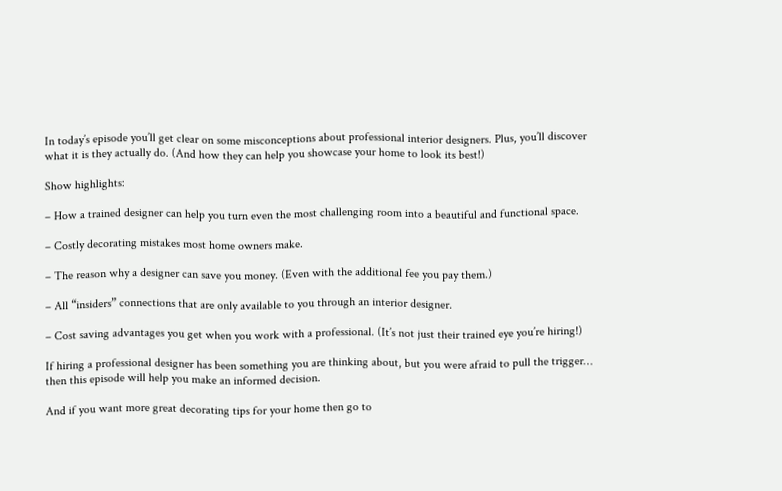In today’s episode you’ll get clear on some misconceptions about professional interior designers. Plus, you’ll discover what it is they actually do. (And how they can help you showcase your home to look its best!)

Show highlights:

– How a trained designer can help you turn even the most challenging room into a beautiful and functional space.

– Costly decorating mistakes most home owners make.

– The reason why a designer can save you money. (Even with the additional fee you pay them.)

– All “insiders” connections that are only available to you through an interior designer.

– Cost saving advantages you get when you work with a professional. (It’s not just their trained eye you’re hiring!)

If hiring a professional designer has been something you are thinking about, but you were afraid to pull the trigger… then this episode will help you make an informed decision.

And if you want more great decorating tips for your home then go to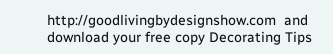http://goodlivingbydesignshow.com  and download your free copy Decorating Tips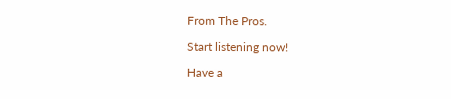From The Pros.

Start listening now!

Have a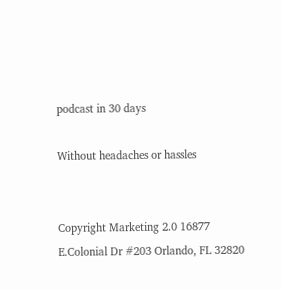podcast in 30 days

Without headaches or hassles


Copyright Marketing 2.0 16877 E.Colonial Dr #203 Orlando, FL 32820